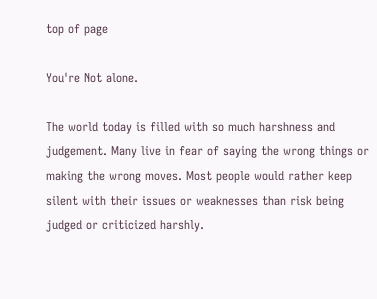top of page

You're Not alone.

The world today is filled with so much harshness and judgement. Many live in fear of saying the wrong things or making the wrong moves. Most people would rather keep silent with their issues or weaknesses than risk being judged or criticized harshly.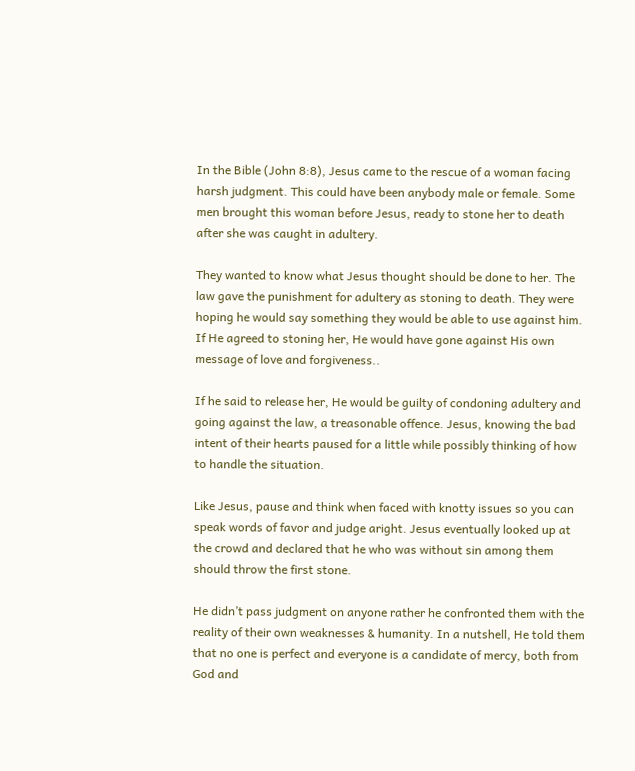In the Bible (John 8:8), Jesus came to the rescue of a woman facing harsh judgment. This could have been anybody male or female. Some men brought this woman before Jesus, ready to stone her to death after she was caught in adultery.

They wanted to know what Jesus thought should be done to her. The law gave the punishment for adultery as stoning to death. They were hoping he would say something they would be able to use against him. If He agreed to stoning her, He would have gone against His own message of love and forgiveness..

If he said to release her, He would be guilty of condoning adultery and going against the law, a treasonable offence. Jesus, knowing the bad intent of their hearts paused for a little while possibly thinking of how to handle the situation.

Like Jesus, pause and think when faced with knotty issues so you can speak words of favor and judge aright. Jesus eventually looked up at the crowd and declared that he who was without sin among them should throw the first stone.

He didn’t pass judgment on anyone rather he confronted them with the reality of their own weaknesses & humanity. In a nutshell, He told them that no one is perfect and everyone is a candidate of mercy, both from God and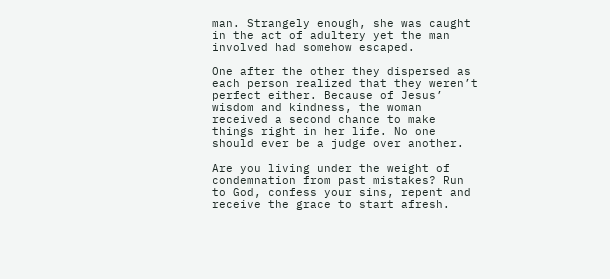man. Strangely enough, she was caught in the act of adultery yet the man involved had somehow escaped.

One after the other they dispersed as each person realized that they weren’t perfect either. Because of Jesus’ wisdom and kindness, the woman received a second chance to make things right in her life. No one should ever be a judge over another.

Are you living under the weight of condemnation from past mistakes? Run to God, confess your sins, repent and receive the grace to start afresh.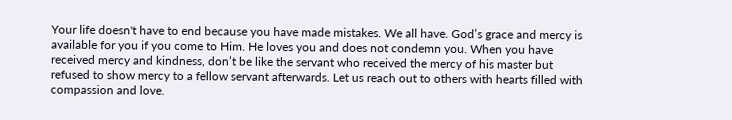Your life doesn't have to end because you have made mistakes. We all have. God’s grace and mercy is available for you if you come to Him. He loves you and does not condemn you. When you have received mercy and kindness, don’t be like the servant who received the mercy of his master but refused to show mercy to a fellow servant afterwards. Let us reach out to others with hearts filled with compassion and love.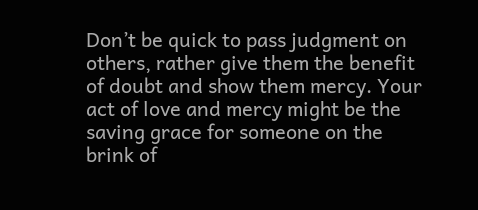Don’t be quick to pass judgment on others, rather give them the benefit of doubt and show them mercy. Your act of love and mercy might be the saving grace for someone on the brink of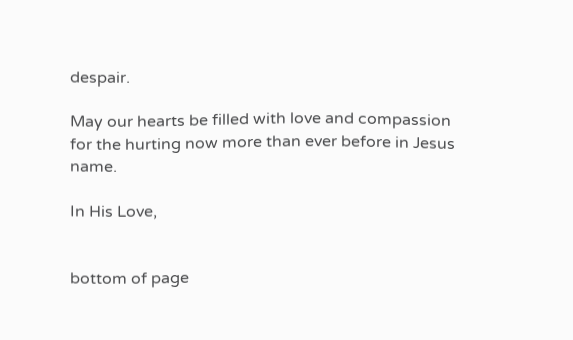despair.

May our hearts be filled with love and compassion for the hurting now more than ever before in Jesus name.

In His Love,


bottom of page